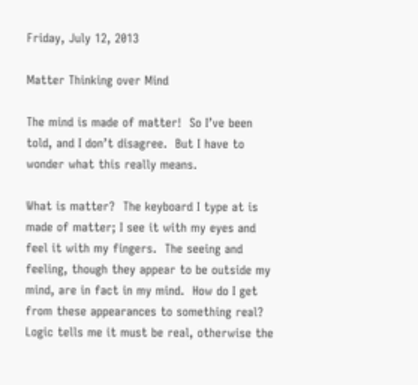Friday, July 12, 2013

Matter Thinking over Mind

The mind is made of matter!  So I’ve been told, and I don’t disagree.  But I have to wonder what this really means.

What is matter?  The keyboard I type at is made of matter; I see it with my eyes and feel it with my fingers.  The seeing and feeling, though they appear to be outside my mind, are in fact in my mind.  How do I get from these appearances to something real?  Logic tells me it must be real, otherwise the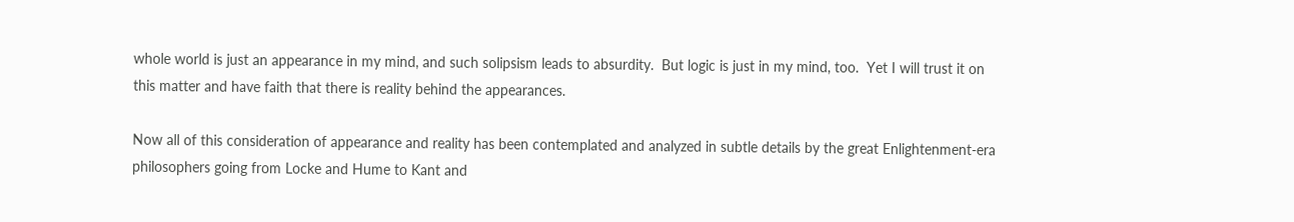whole world is just an appearance in my mind, and such solipsism leads to absurdity.  But logic is just in my mind, too.  Yet I will trust it on this matter and have faith that there is reality behind the appearances.

Now all of this consideration of appearance and reality has been contemplated and analyzed in subtle details by the great Enlightenment-era philosophers going from Locke and Hume to Kant and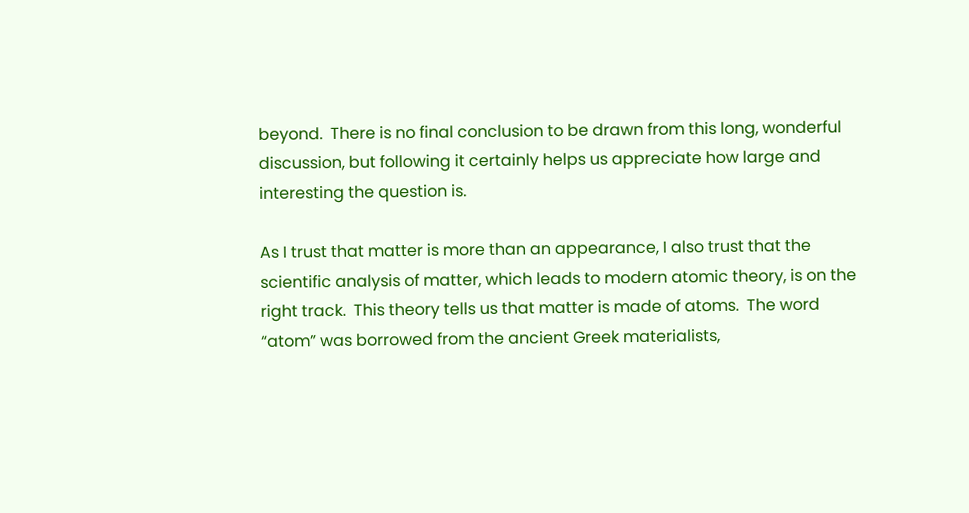beyond.  There is no final conclusion to be drawn from this long, wonderful discussion, but following it certainly helps us appreciate how large and interesting the question is.

As I trust that matter is more than an appearance, I also trust that the scientific analysis of matter, which leads to modern atomic theory, is on the right track.  This theory tells us that matter is made of atoms.  The word “atom” was borrowed from the ancient Greek materialists,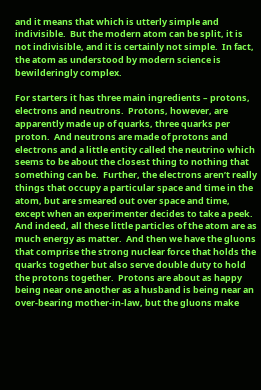and it means that which is utterly simple and indivisible.  But the modern atom can be split, it is not indivisible, and it is certainly not simple.  In fact, the atom as understood by modern science is bewilderingly complex.

For starters it has three main ingredients – protons, electrons and neutrons.  Protons, however, are apparently made up of quarks, three quarks per proton.  And neutrons are made of protons and electrons and a little entity called the neutrino which seems to be about the closest thing to nothing that something can be.  Further, the electrons aren’t really things that occupy a particular space and time in the atom, but are smeared out over space and time, except when an experimenter decides to take a peek.  And indeed, all these little particles of the atom are as much energy as matter.  And then we have the gluons that comprise the strong nuclear force that holds the quarks together but also serve double duty to hold the protons together.  Protons are about as happy being near one another as a husband is being near an over-bearing mother-in-law, but the gluons make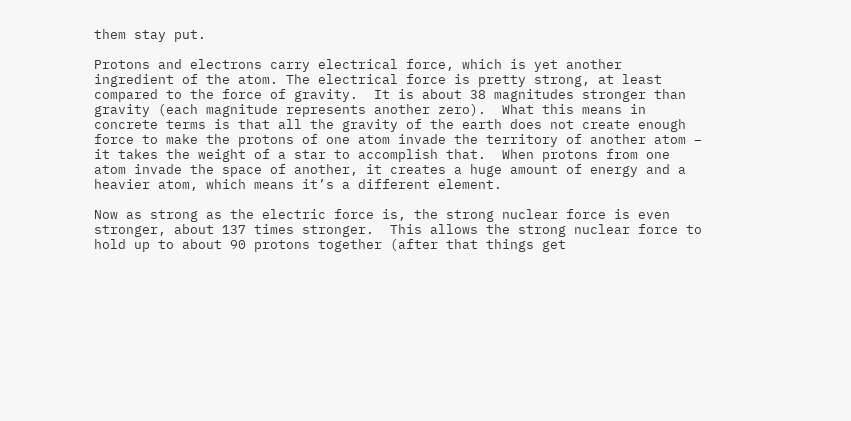them stay put.

Protons and electrons carry electrical force, which is yet another ingredient of the atom. The electrical force is pretty strong, at least compared to the force of gravity.  It is about 38 magnitudes stronger than gravity (each magnitude represents another zero).  What this means in concrete terms is that all the gravity of the earth does not create enough force to make the protons of one atom invade the territory of another atom – it takes the weight of a star to accomplish that.  When protons from one atom invade the space of another, it creates a huge amount of energy and a heavier atom, which means it’s a different element.

Now as strong as the electric force is, the strong nuclear force is even stronger, about 137 times stronger.  This allows the strong nuclear force to hold up to about 90 protons together (after that things get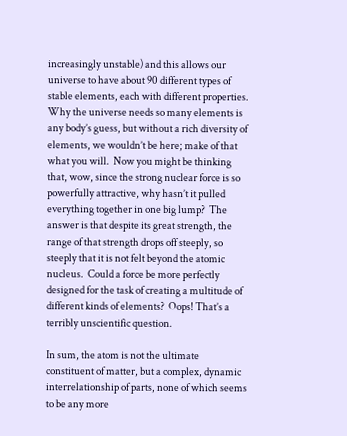increasingly unstable) and this allows our universe to have about 90 different types of stable elements, each with different properties.  Why the universe needs so many elements is any body’s guess, but without a rich diversity of elements, we wouldn’t be here; make of that what you will.  Now you might be thinking that, wow, since the strong nuclear force is so powerfully attractive, why hasn’t it pulled everything together in one big lump?  The answer is that despite its great strength, the range of that strength drops off steeply, so steeply that it is not felt beyond the atomic nucleus.  Could a force be more perfectly designed for the task of creating a multitude of different kinds of elements?  Oops! That’s a terribly unscientific question.

In sum, the atom is not the ultimate constituent of matter, but a complex, dynamic interrelationship of parts, none of which seems to be any more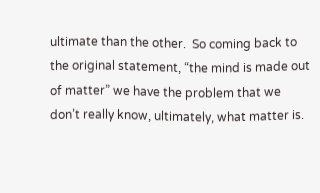ultimate than the other.  So coming back to the original statement, “the mind is made out of matter” we have the problem that we don’t really know, ultimately, what matter is.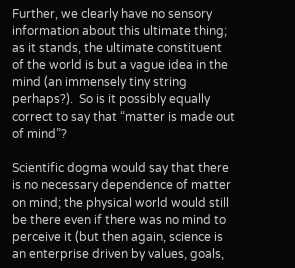Further, we clearly have no sensory information about this ultimate thing; as it stands, the ultimate constituent of the world is but a vague idea in the mind (an immensely tiny string perhaps?).  So is it possibly equally correct to say that “matter is made out of mind”?

Scientific dogma would say that there is no necessary dependence of matter on mind; the physical world would still be there even if there was no mind to perceive it (but then again, science is an enterprise driven by values, goals,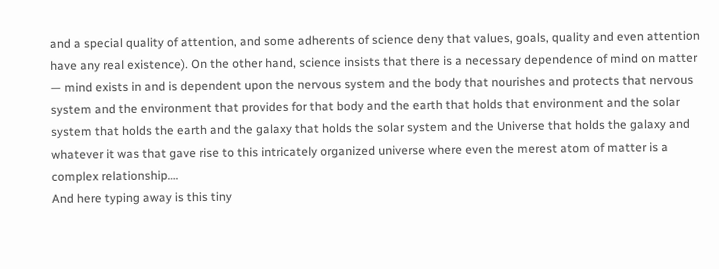and a special quality of attention, and some adherents of science deny that values, goals, quality and even attention have any real existence). On the other hand, science insists that there is a necessary dependence of mind on matter — mind exists in and is dependent upon the nervous system and the body that nourishes and protects that nervous system and the environment that provides for that body and the earth that holds that environment and the solar system that holds the earth and the galaxy that holds the solar system and the Universe that holds the galaxy and whatever it was that gave rise to this intricately organized universe where even the merest atom of matter is a complex relationship….
And here typing away is this tiny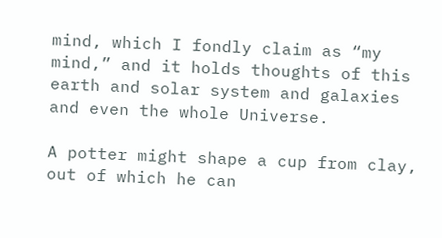mind, which I fondly claim as “my mind,” and it holds thoughts of this earth and solar system and galaxies and even the whole Universe.

A potter might shape a cup from clay, out of which he can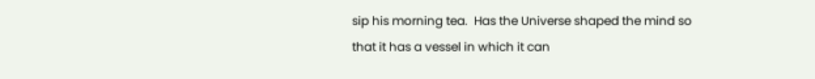sip his morning tea.  Has the Universe shaped the mind so that it has a vessel in which it can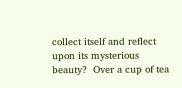collect itself and reflect upon its mysterious beauty?  Over a cup of tea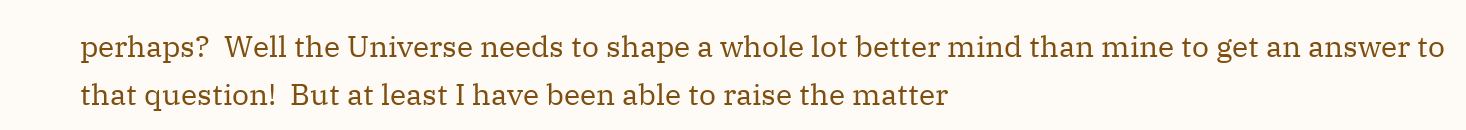perhaps?  Well the Universe needs to shape a whole lot better mind than mine to get an answer to that question!  But at least I have been able to raise the matter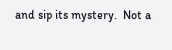and sip its mystery.  Not a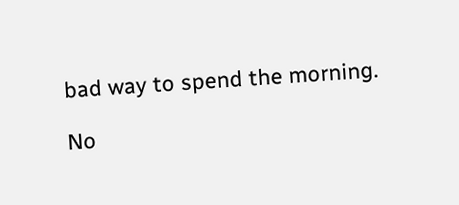bad way to spend the morning.

No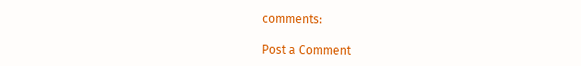comments:

Post a Comment